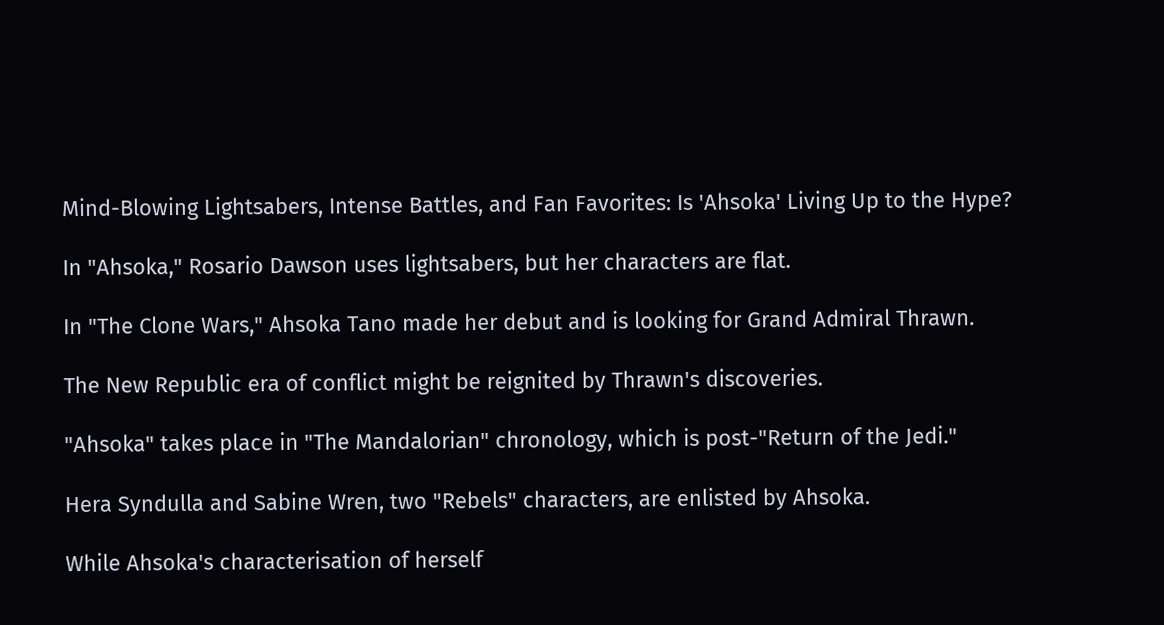Mind-Blowing Lightsabers, Intense Battles, and Fan Favorites: Is 'Ahsoka' Living Up to the Hype?

In "Ahsoka," Rosario Dawson uses lightsabers, but her characters are flat.

In "The Clone Wars," Ahsoka Tano made her debut and is looking for Grand Admiral Thrawn.

The New Republic era of conflict might be reignited by Thrawn's discoveries.

"Ahsoka" takes place in "The Mandalorian" chronology, which is post-"Return of the Jedi."

Hera Syndulla and Sabine Wren, two "Rebels" characters, are enlisted by Ahsoka.

While Ahsoka's characterisation of herself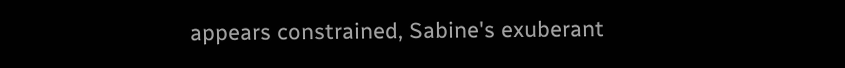appears constrained, Sabine's exuberant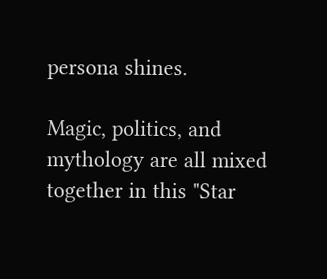persona shines.

Magic, politics, and mythology are all mixed together in this "Star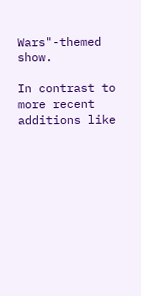Wars"-themed show.

In contrast to more recent additions like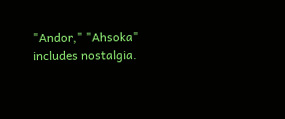"Andor," "Ahsoka" includes nostalgia.